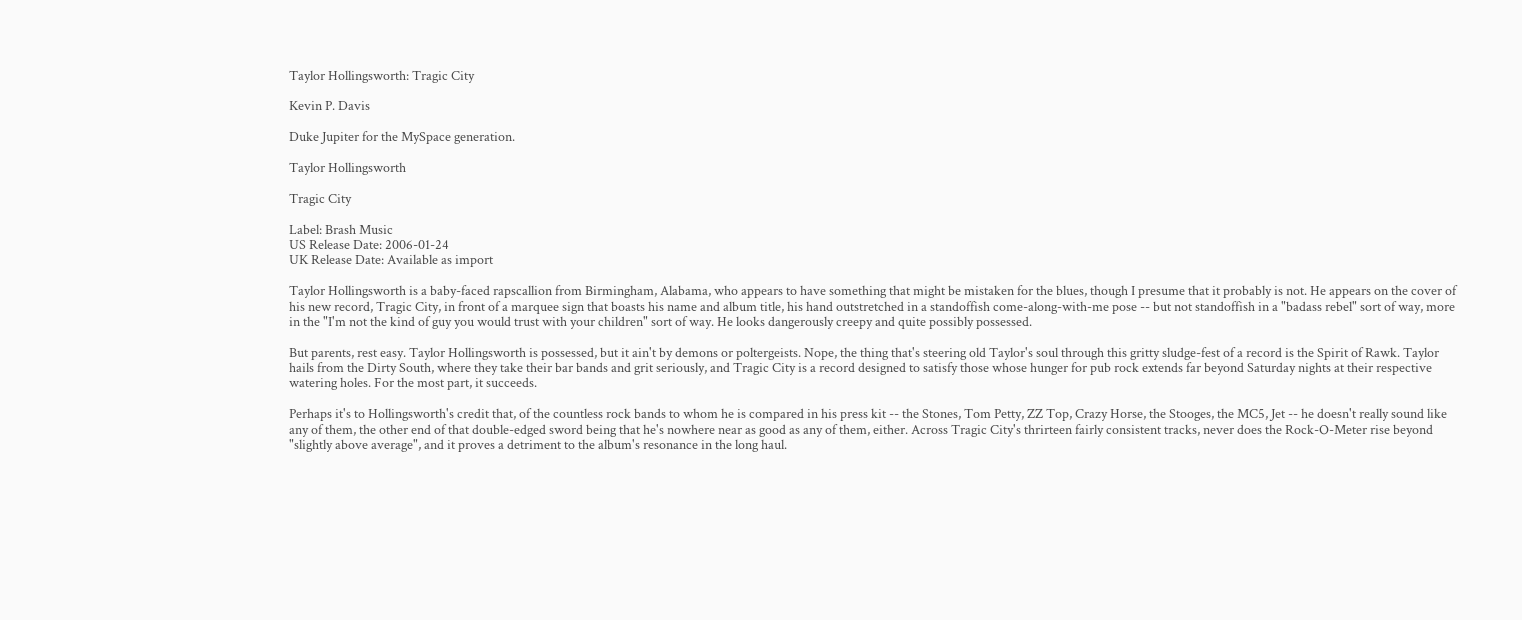Taylor Hollingsworth: Tragic City

Kevin P. Davis

Duke Jupiter for the MySpace generation.

Taylor Hollingsworth

Tragic City

Label: Brash Music
US Release Date: 2006-01-24
UK Release Date: Available as import

Taylor Hollingsworth is a baby-faced rapscallion from Birmingham, Alabama, who appears to have something that might be mistaken for the blues, though I presume that it probably is not. He appears on the cover of his new record, Tragic City, in front of a marquee sign that boasts his name and album title, his hand outstretched in a standoffish come-along-with-me pose -- but not standoffish in a "badass rebel" sort of way, more in the "I'm not the kind of guy you would trust with your children" sort of way. He looks dangerously creepy and quite possibly possessed.

But parents, rest easy. Taylor Hollingsworth is possessed, but it ain't by demons or poltergeists. Nope, the thing that's steering old Taylor's soul through this gritty sludge-fest of a record is the Spirit of Rawk. Taylor hails from the Dirty South, where they take their bar bands and grit seriously, and Tragic City is a record designed to satisfy those whose hunger for pub rock extends far beyond Saturday nights at their respective watering holes. For the most part, it succeeds.

Perhaps it's to Hollingsworth's credit that, of the countless rock bands to whom he is compared in his press kit -- the Stones, Tom Petty, ZZ Top, Crazy Horse, the Stooges, the MC5, Jet -- he doesn't really sound like any of them, the other end of that double-edged sword being that he's nowhere near as good as any of them, either. Across Tragic City's thrirteen fairly consistent tracks, never does the Rock-O-Meter rise beyond "slightly above average", and it proves a detriment to the album's resonance in the long haul.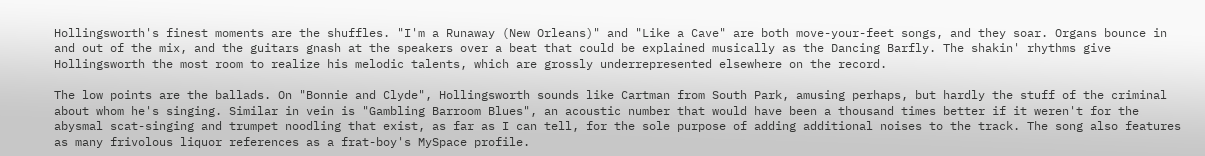Hollingsworth's finest moments are the shuffles. "I'm a Runaway (New Orleans)" and "Like a Cave" are both move-your-feet songs, and they soar. Organs bounce in and out of the mix, and the guitars gnash at the speakers over a beat that could be explained musically as the Dancing Barfly. The shakin' rhythms give Hollingsworth the most room to realize his melodic talents, which are grossly underrepresented elsewhere on the record.

The low points are the ballads. On "Bonnie and Clyde", Hollingsworth sounds like Cartman from South Park, amusing perhaps, but hardly the stuff of the criminal about whom he's singing. Similar in vein is "Gambling Barroom Blues", an acoustic number that would have been a thousand times better if it weren't for the abysmal scat-singing and trumpet noodling that exist, as far as I can tell, for the sole purpose of adding additional noises to the track. The song also features as many frivolous liquor references as a frat-boy's MySpace profile.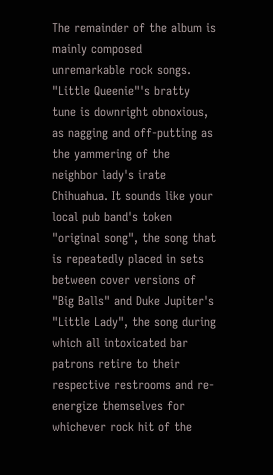The remainder of the album is mainly composed unremarkable rock songs. "Little Queenie"'s bratty tune is downright obnoxious, as nagging and off-putting as the yammering of the neighbor lady's irate Chihuahua. It sounds like your local pub band's token "original song", the song that is repeatedly placed in sets between cover versions of "Big Balls" and Duke Jupiter's "Little Lady", the song during which all intoxicated bar patrons retire to their respective restrooms and re-energize themselves for whichever rock hit of the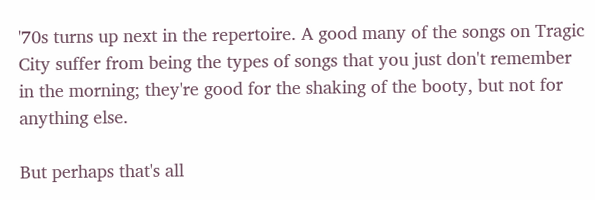'70s turns up next in the repertoire. A good many of the songs on Tragic City suffer from being the types of songs that you just don't remember in the morning; they're good for the shaking of the booty, but not for anything else.

But perhaps that's all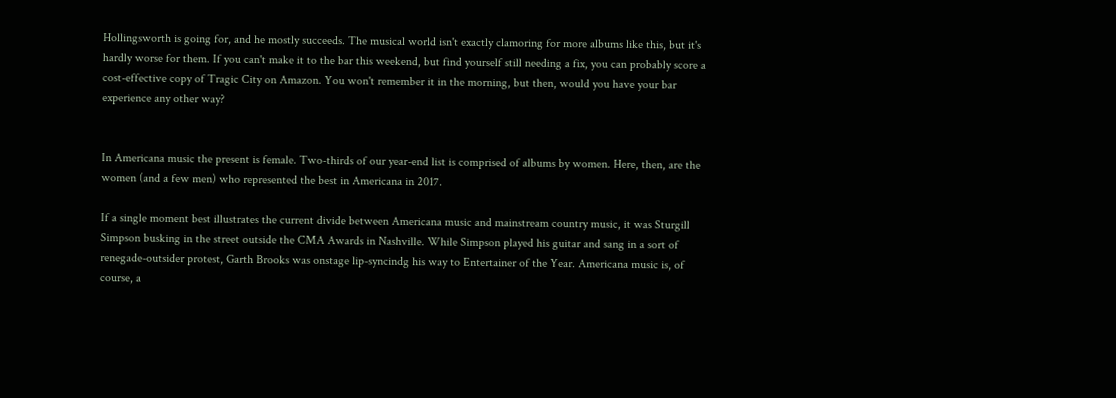Hollingsworth is going for, and he mostly succeeds. The musical world isn't exactly clamoring for more albums like this, but it's hardly worse for them. If you can't make it to the bar this weekend, but find yourself still needing a fix, you can probably score a cost-effective copy of Tragic City on Amazon. You won't remember it in the morning, but then, would you have your bar experience any other way?


In Americana music the present is female. Two-thirds of our year-end list is comprised of albums by women. Here, then, are the women (and a few men) who represented the best in Americana in 2017.

If a single moment best illustrates the current divide between Americana music and mainstream country music, it was Sturgill Simpson busking in the street outside the CMA Awards in Nashville. While Simpson played his guitar and sang in a sort of renegade-outsider protest, Garth Brooks was onstage lip-syncindg his way to Entertainer of the Year. Americana music is, of course, a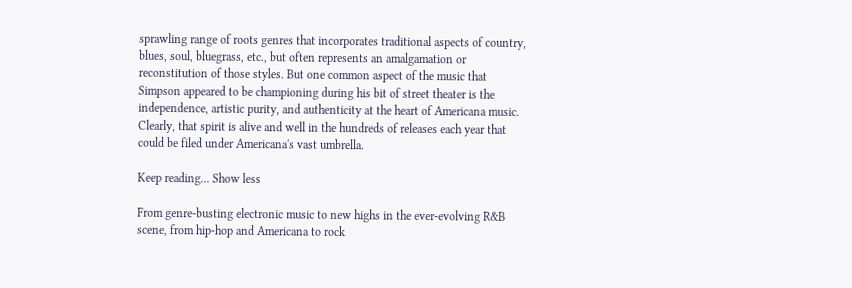sprawling range of roots genres that incorporates traditional aspects of country, blues, soul, bluegrass, etc., but often represents an amalgamation or reconstitution of those styles. But one common aspect of the music that Simpson appeared to be championing during his bit of street theater is the independence, artistic purity, and authenticity at the heart of Americana music. Clearly, that spirit is alive and well in the hundreds of releases each year that could be filed under Americana's vast umbrella.

Keep reading... Show less

From genre-busting electronic music to new highs in the ever-evolving R&B scene, from hip-hop and Americana to rock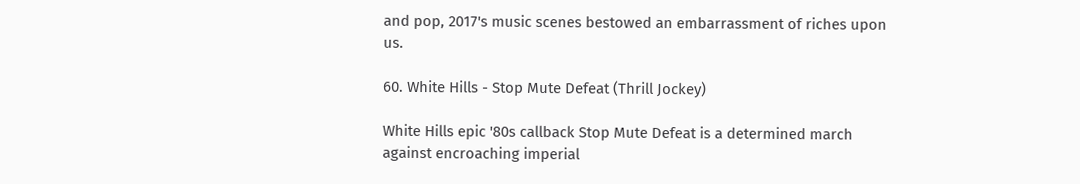and pop, 2017's music scenes bestowed an embarrassment of riches upon us.

60. White Hills - Stop Mute Defeat (Thrill Jockey)

White Hills epic '80s callback Stop Mute Defeat is a determined march against encroaching imperial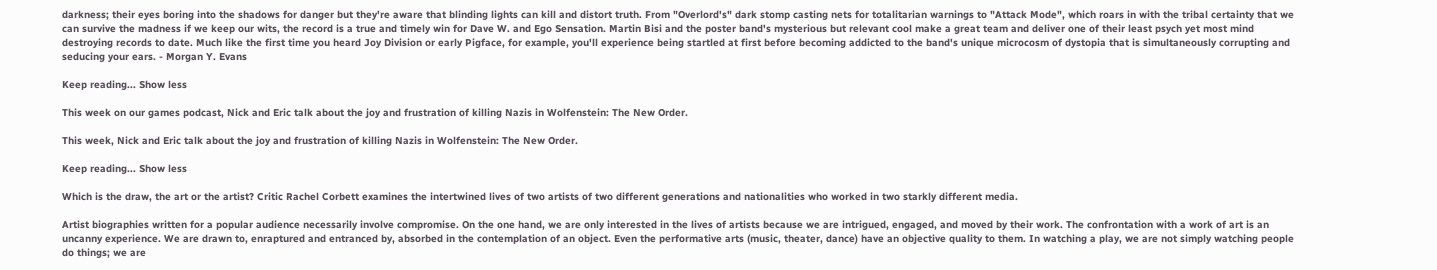darkness; their eyes boring into the shadows for danger but they're aware that blinding lights can kill and distort truth. From "Overlord's" dark stomp casting nets for totalitarian warnings to "Attack Mode", which roars in with the tribal certainty that we can survive the madness if we keep our wits, the record is a true and timely win for Dave W. and Ego Sensation. Martin Bisi and the poster band's mysterious but relevant cool make a great team and deliver one of their least psych yet most mind destroying records to date. Much like the first time you heard Joy Division or early Pigface, for example, you'll experience being startled at first before becoming addicted to the band's unique microcosm of dystopia that is simultaneously corrupting and seducing your ears. - Morgan Y. Evans

Keep reading... Show less

This week on our games podcast, Nick and Eric talk about the joy and frustration of killing Nazis in Wolfenstein: The New Order.

This week, Nick and Eric talk about the joy and frustration of killing Nazis in Wolfenstein: The New Order.

Keep reading... Show less

Which is the draw, the art or the artist? Critic Rachel Corbett examines the intertwined lives of two artists of two different generations and nationalities who worked in two starkly different media.

Artist biographies written for a popular audience necessarily involve compromise. On the one hand, we are only interested in the lives of artists because we are intrigued, engaged, and moved by their work. The confrontation with a work of art is an uncanny experience. We are drawn to, enraptured and entranced by, absorbed in the contemplation of an object. Even the performative arts (music, theater, dance) have an objective quality to them. In watching a play, we are not simply watching people do things; we are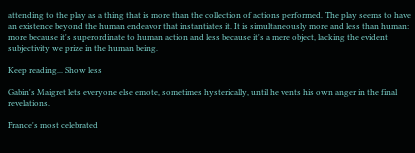attending to the play as a thing that is more than the collection of actions performed. The play seems to have an existence beyond the human endeavor that instantiates it. It is simultaneously more and less than human: more because it's superordinate to human action and less because it's a mere object, lacking the evident subjectivity we prize in the human being.

Keep reading... Show less

Gabin's Maigret lets everyone else emote, sometimes hysterically, until he vents his own anger in the final revelations.

France's most celebrated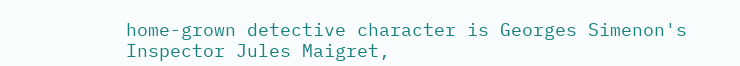home-grown detective character is Georges Simenon's Inspector Jules Maigret,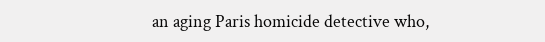an aging Paris homicide detective who,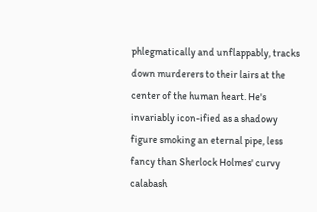phlegmatically and unflappably, tracks down murderers to their lairs at the center of the human heart. He's invariably icon-ified as a shadowy figure smoking an eternal pipe, less fancy than Sherlock Holmes' curvy calabash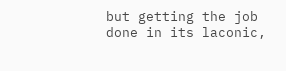but getting the job done in its laconic,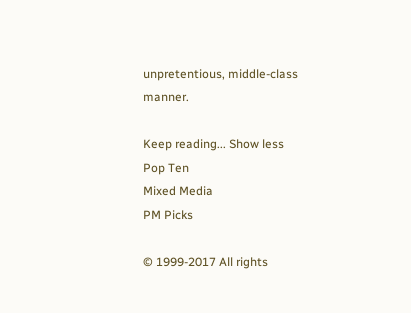unpretentious, middle-class manner.

Keep reading... Show less
Pop Ten
Mixed Media
PM Picks

© 1999-2017 All rights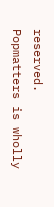reserved.
Popmatters is wholly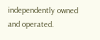independently owned and operated.